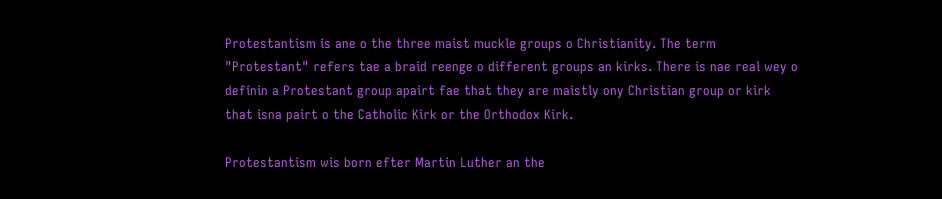Protestantism is ane o the three maist muckle groups o Christianity. The term "Protestant" refers tae a braid reenge o different groups an kirks. There is nae real wey o definin a Protestant group apairt fae that they are maistly ony Christian group or kirk that isna pairt o the Catholic Kirk or the Orthodox Kirk.

Protestantism wis born efter Martin Luther an the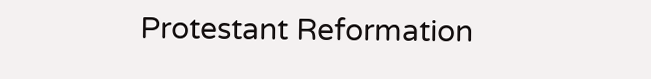Protestant Reformation